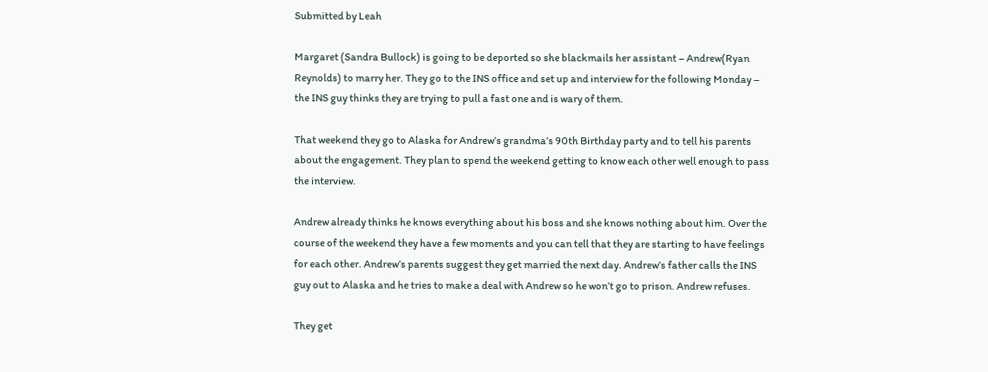Submitted by Leah

Margaret (Sandra Bullock) is going to be deported so she blackmails her assistant – Andrew(Ryan Reynolds) to marry her. They go to the INS office and set up and interview for the following Monday – the INS guy thinks they are trying to pull a fast one and is wary of them.

That weekend they go to Alaska for Andrew’s grandma’s 90th Birthday party and to tell his parents about the engagement. They plan to spend the weekend getting to know each other well enough to pass the interview.

Andrew already thinks he knows everything about his boss and she knows nothing about him. Over the course of the weekend they have a few moments and you can tell that they are starting to have feelings for each other. Andrew’s parents suggest they get married the next day. Andrew’s father calls the INS guy out to Alaska and he tries to make a deal with Andrew so he won’t go to prison. Andrew refuses.

They get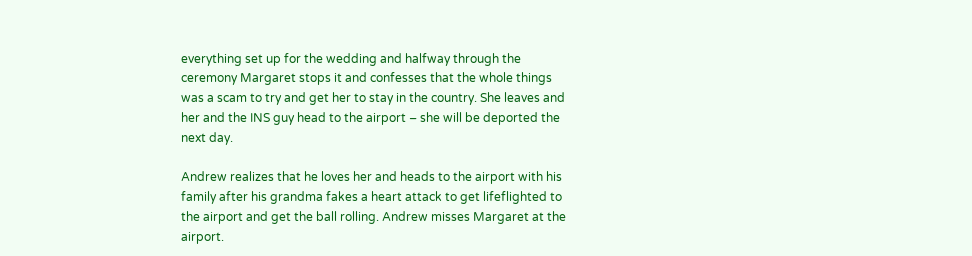everything set up for the wedding and halfway through the ceremony Margaret stops it and confesses that the whole things was a scam to try and get her to stay in the country. She leaves and her and the INS guy head to the airport – she will be deported the next day.

Andrew realizes that he loves her and heads to the airport with his family after his grandma fakes a heart attack to get lifeflighted to the airport and get the ball rolling. Andrew misses Margaret at the airport.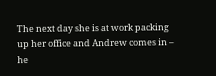The next day she is at work packing up her office and Andrew comes in – he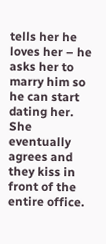tells her he loves her – he asks her to marry him so he can start dating her. She eventually agrees and they kiss in front of the entire office.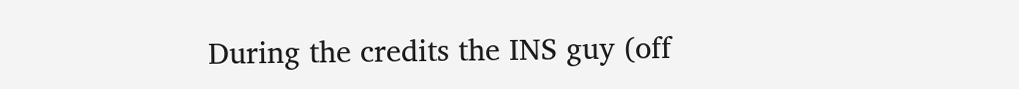During the credits the INS guy (off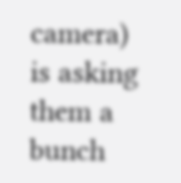camera) is asking them a bunch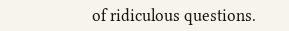of ridiculous questions.